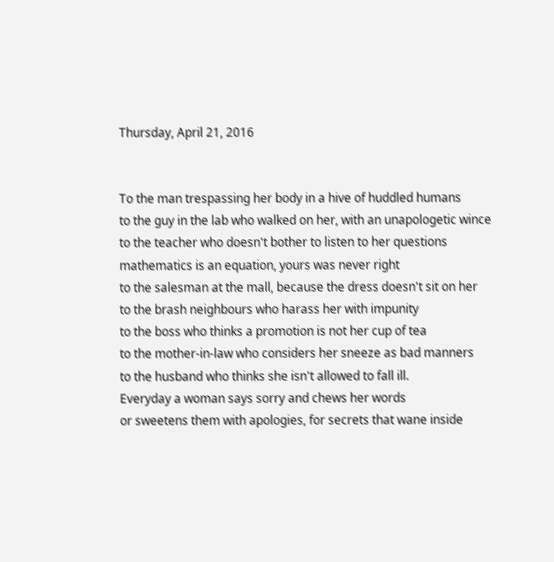Thursday, April 21, 2016


To the man trespassing her body in a hive of huddled humans
to the guy in the lab who walked on her, with an unapologetic wince
to the teacher who doesn't bother to listen to her questions
mathematics is an equation, yours was never right
to the salesman at the mall, because the dress doesn't sit on her
to the brash neighbours who harass her with impunity
to the boss who thinks a promotion is not her cup of tea
to the mother-in-law who considers her sneeze as bad manners
to the husband who thinks she isn't allowed to fall ill.
Everyday a woman says sorry and chews her words
or sweetens them with apologies, for secrets that wane inside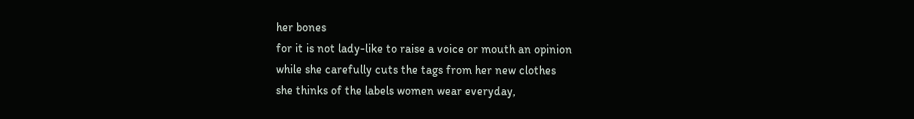her bones
for it is not lady-like to raise a voice or mouth an opinion
while she carefully cuts the tags from her new clothes
she thinks of the labels women wear everyday,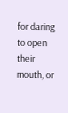for daring to open their mouth, or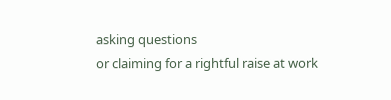asking questions
or claiming for a rightful raise at work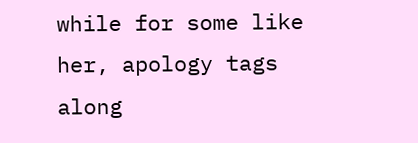while for some like her, apology tags along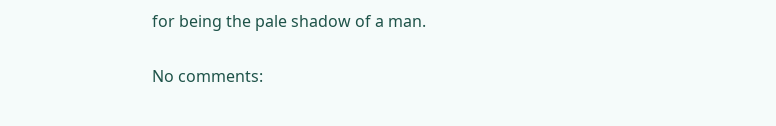for being the pale shadow of a man.

No comments: